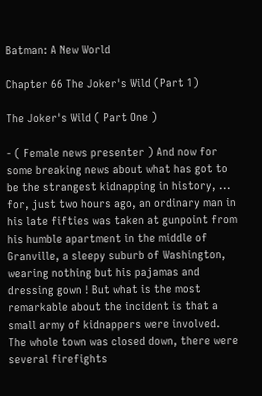Batman: A New World

Chapter 66 The Joker's Wild (Part 1)

The Joker's Wild ( Part One )

- ( Female news presenter ) And now for some breaking news about what has got to be the strangest kidnapping in history, ... for, just two hours ago, an ordinary man in his late fifties was taken at gunpoint from his humble apartment in the middle of Granville, a sleepy suburb of Washington, wearing nothing but his pajamas and dressing gown ! But what is the most remarkable about the incident is that a small army of kidnappers were involved. The whole town was closed down, there were several firefights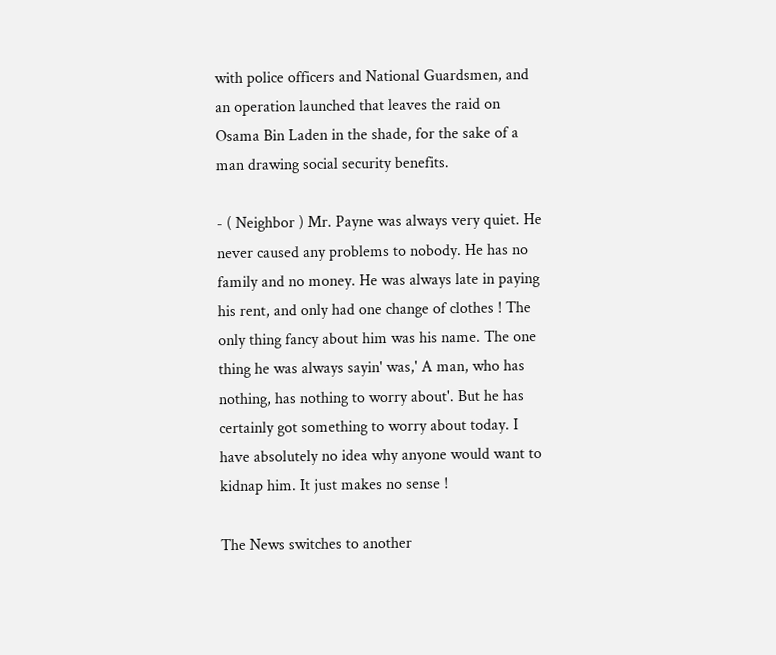with police officers and National Guardsmen, and an operation launched that leaves the raid on Osama Bin Laden in the shade, for the sake of a man drawing social security benefits.

- ( Neighbor ) Mr. Payne was always very quiet. He never caused any problems to nobody. He has no family and no money. He was always late in paying his rent, and only had one change of clothes ! The only thing fancy about him was his name. The one thing he was always sayin' was,' A man, who has nothing, has nothing to worry about'. But he has certainly got something to worry about today. I have absolutely no idea why anyone would want to kidnap him. It just makes no sense !

The News switches to another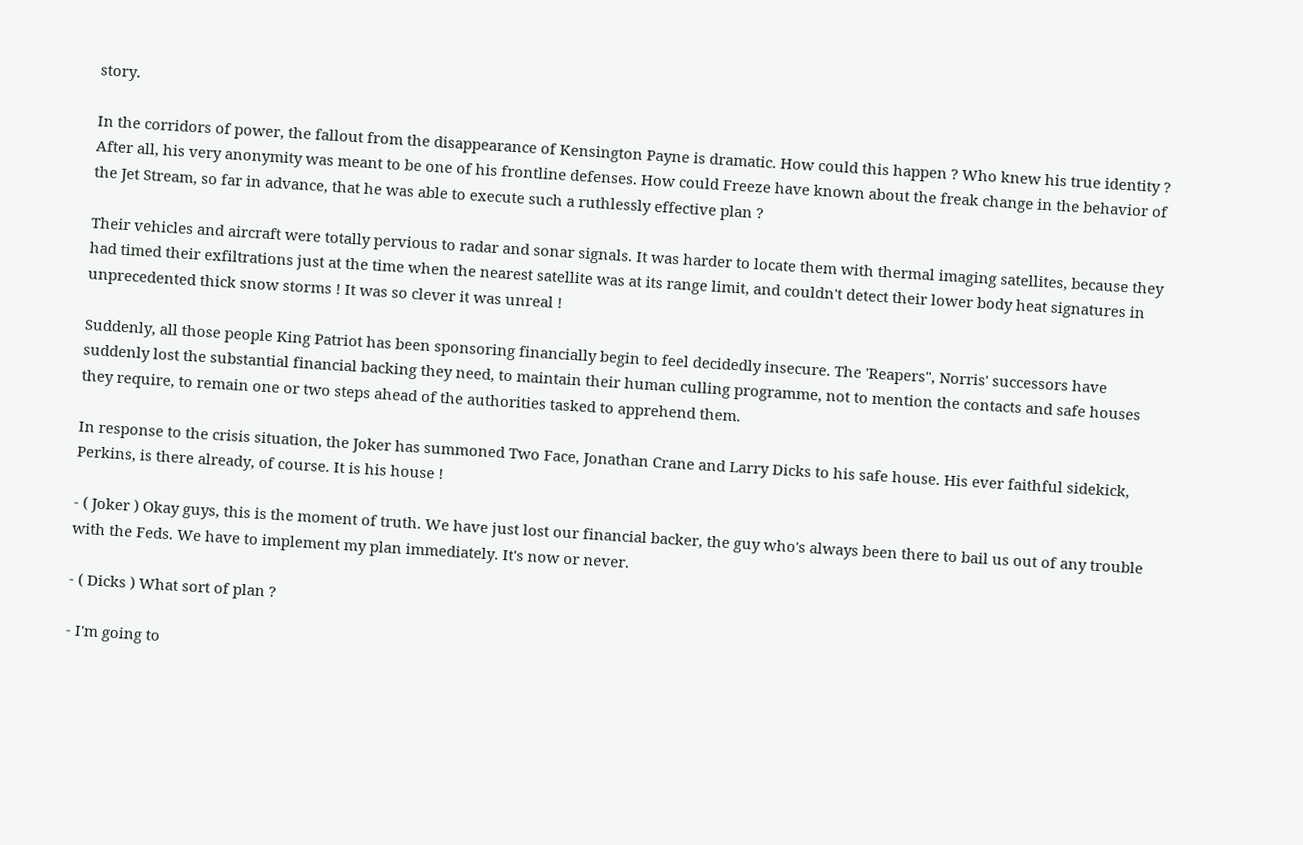story.

In the corridors of power, the fallout from the disappearance of Kensington Payne is dramatic. How could this happen ? Who knew his true identity ? After all, his very anonymity was meant to be one of his frontline defenses. How could Freeze have known about the freak change in the behavior of the Jet Stream, so far in advance, that he was able to execute such a ruthlessly effective plan ?

Their vehicles and aircraft were totally pervious to radar and sonar signals. It was harder to locate them with thermal imaging satellites, because they had timed their exfiltrations just at the time when the nearest satellite was at its range limit, and couldn't detect their lower body heat signatures in unprecedented thick snow storms ! It was so clever it was unreal !

Suddenly, all those people King Patriot has been sponsoring financially begin to feel decidedly insecure. The 'Reapers", Norris' successors have suddenly lost the substantial financial backing they need, to maintain their human culling programme, not to mention the contacts and safe houses they require, to remain one or two steps ahead of the authorities tasked to apprehend them.

In response to the crisis situation, the Joker has summoned Two Face, Jonathan Crane and Larry Dicks to his safe house. His ever faithful sidekick, Perkins, is there already, of course. It is his house !

- ( Joker ) Okay guys, this is the moment of truth. We have just lost our financial backer, the guy who's always been there to bail us out of any trouble with the Feds. We have to implement my plan immediately. It's now or never.

- ( Dicks ) What sort of plan ?

- I'm going to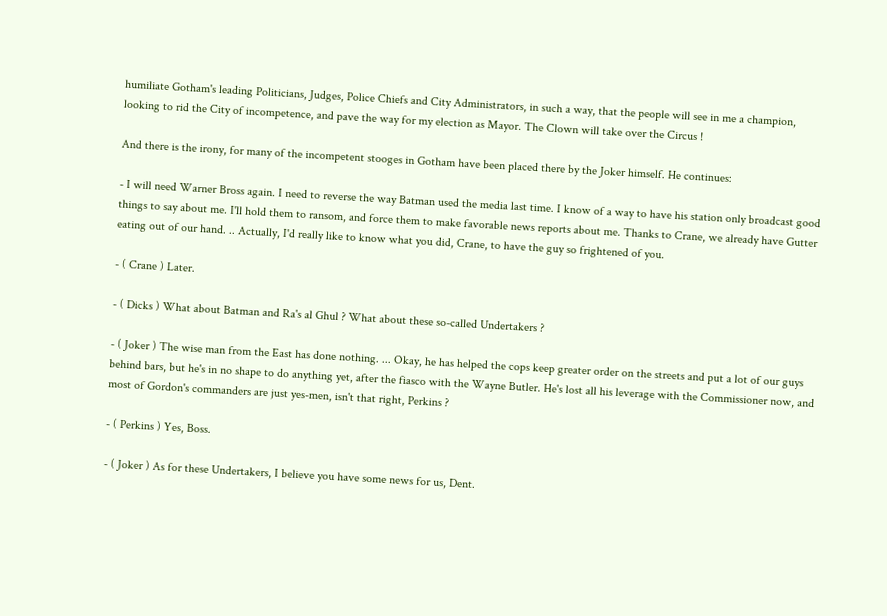humiliate Gotham's leading Politicians, Judges, Police Chiefs and City Administrators, in such a way, that the people will see in me a champion, looking to rid the City of incompetence, and pave the way for my election as Mayor. The Clown will take over the Circus !

And there is the irony, for many of the incompetent stooges in Gotham have been placed there by the Joker himself. He continues:

- I will need Warner Bross again. I need to reverse the way Batman used the media last time. I know of a way to have his station only broadcast good things to say about me. I'll hold them to ransom, and force them to make favorable news reports about me. Thanks to Crane, we already have Gutter eating out of our hand. .. Actually, I'd really like to know what you did, Crane, to have the guy so frightened of you.

- ( Crane ) Later.

- ( Dicks ) What about Batman and Ra's al Ghul ? What about these so-called Undertakers ?

- ( Joker ) The wise man from the East has done nothing. ... Okay, he has helped the cops keep greater order on the streets and put a lot of our guys behind bars, but he's in no shape to do anything yet, after the fiasco with the Wayne Butler. He's lost all his leverage with the Commissioner now, and most of Gordon's commanders are just yes-men, isn't that right, Perkins ?

- ( Perkins ) Yes, Boss.

- ( Joker ) As for these Undertakers, I believe you have some news for us, Dent.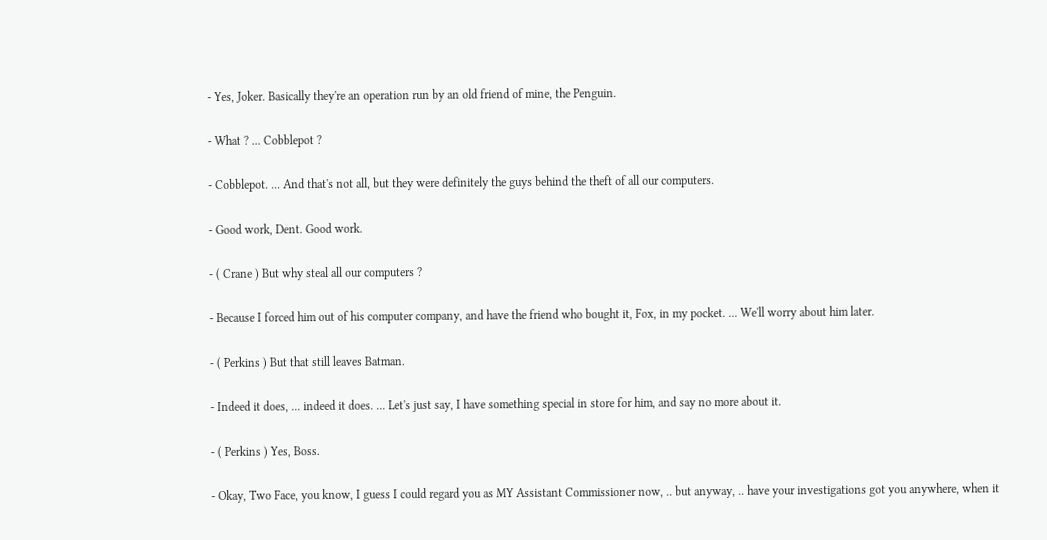- Yes, Joker. Basically they're an operation run by an old friend of mine, the Penguin.

- What ? ... Cobblepot ?

- Cobblepot. ... And that's not all, but they were definitely the guys behind the theft of all our computers.

- Good work, Dent. Good work.

- ( Crane ) But why steal all our computers ?

- Because I forced him out of his computer company, and have the friend who bought it, Fox, in my pocket. ... We'll worry about him later.

- ( Perkins ) But that still leaves Batman.

- Indeed it does, ... indeed it does. ... Let's just say, I have something special in store for him, and say no more about it.

- ( Perkins ) Yes, Boss.

- Okay, Two Face, you know, I guess I could regard you as MY Assistant Commissioner now, .. but anyway, .. have your investigations got you anywhere, when it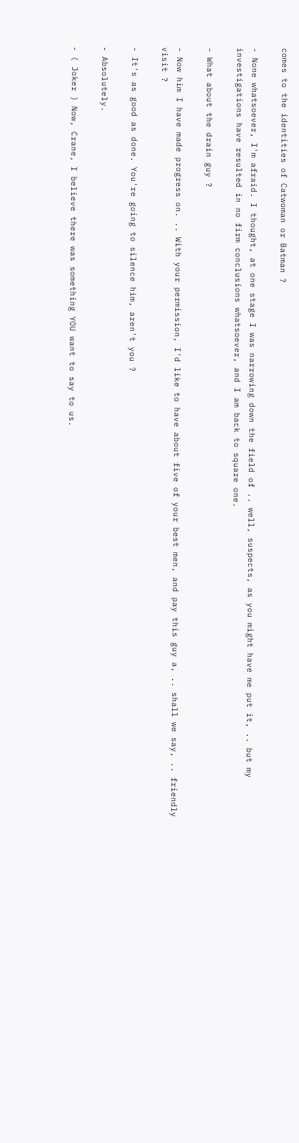comes to the identities of Catwoman or Batman ?

- None whatsoever, I'm afraid. I thought, at one stage I was narrowing down the field of .. well, suspects, as you might have me put it, .. but my investigations have resulted in no firm conclusions whatsoever, and I am back to square one.

- What about the drain guy ?

- Now him I have made progress on. .. With your permission, I'd like to have about five of your best men, and pay this guy a, .. shall we say, .. friendly visit ?

- It's as good as done. You're going to silence him, aren't you ?

- Absolutely.

- ( Joker ) Now, Crane, I believe there was something YOU want to say to us.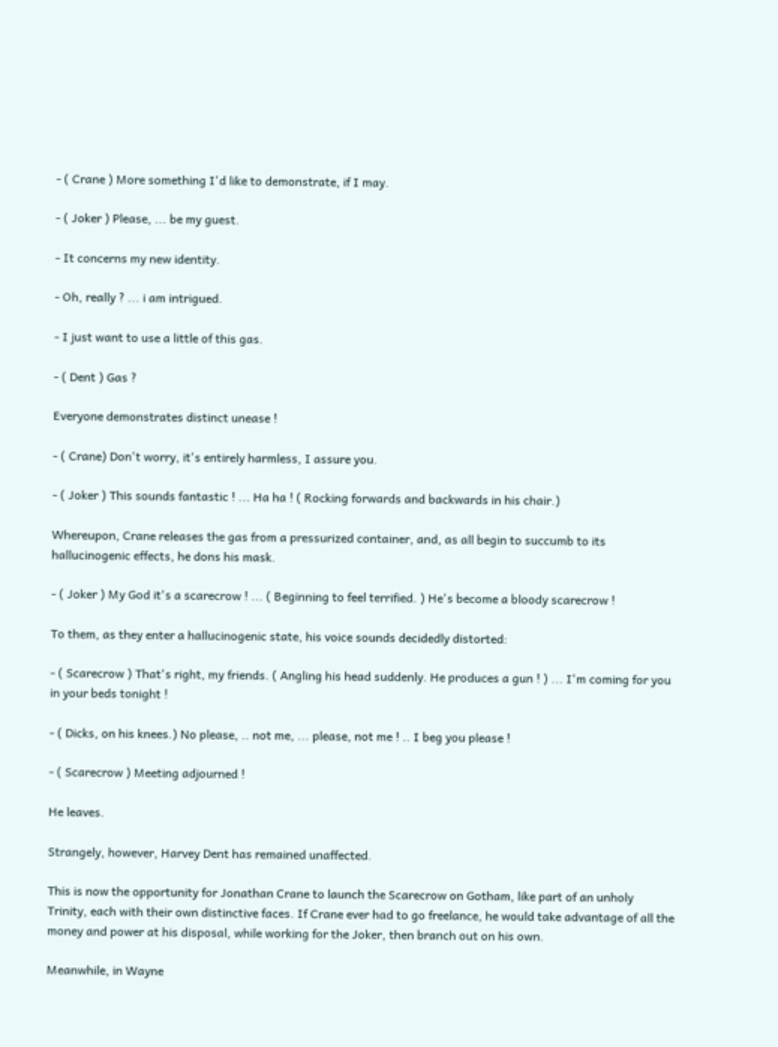- ( Crane ) More something I'd like to demonstrate, if I may.

- ( Joker ) Please, ... be my guest.

- It concerns my new identity.

- Oh, really ? ... i am intrigued.

- I just want to use a little of this gas.

- ( Dent ) Gas ?

Everyone demonstrates distinct unease !

- ( Crane) Don't worry, it's entirely harmless, I assure you.

- ( Joker ) This sounds fantastic ! ... Ha ha ! ( Rocking forwards and backwards in his chair.)

Whereupon, Crane releases the gas from a pressurized container, and, as all begin to succumb to its hallucinogenic effects, he dons his mask.

- ( Joker ) My God it's a scarecrow ! ... ( Beginning to feel terrified. ) He's become a bloody scarecrow !

To them, as they enter a hallucinogenic state, his voice sounds decidedly distorted:

- ( Scarecrow ) That's right, my friends. ( Angling his head suddenly. He produces a gun ! ) ... I'm coming for you in your beds tonight !

- ( Dicks, on his knees.) No please, .. not me, ... please, not me ! .. I beg you please !

- ( Scarecrow ) Meeting adjourned !

He leaves.

Strangely, however, Harvey Dent has remained unaffected.

This is now the opportunity for Jonathan Crane to launch the Scarecrow on Gotham, like part of an unholy Trinity, each with their own distinctive faces. If Crane ever had to go freelance, he would take advantage of all the money and power at his disposal, while working for the Joker, then branch out on his own.

Meanwhile, in Wayne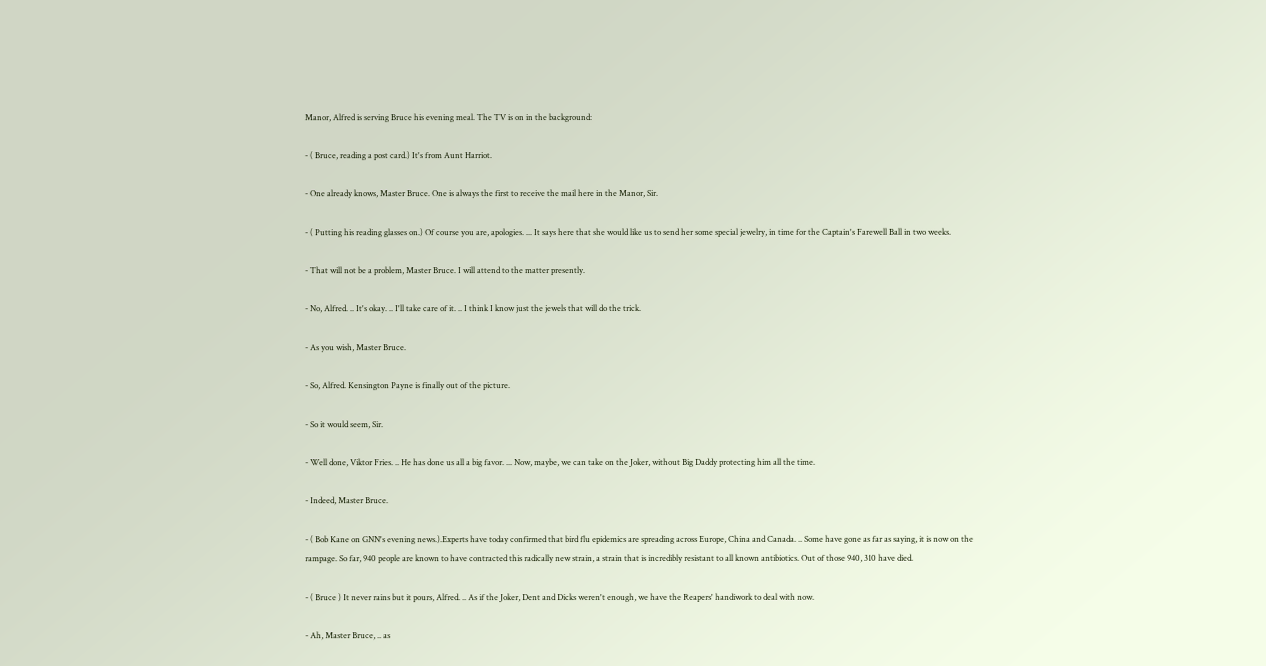Manor, Alfred is serving Bruce his evening meal. The TV is on in the background:

- ( Bruce, reading a post card.) It's from Aunt Harriot.

- One already knows, Master Bruce. One is always the first to receive the mail here in the Manor, Sir.

- ( Putting his reading glasses on.) Of course you are, apologies. ... It says here that she would like us to send her some special jewelry, in time for the Captain's Farewell Ball in two weeks.

- That will not be a problem, Master Bruce. I will attend to the matter presently.

- No, Alfred. .. It's okay. .. I'll take care of it. .. I think I know just the jewels that will do the trick.

- As you wish, Master Bruce.

- So, Alfred. Kensington Payne is finally out of the picture.

- So it would seem, Sir.

- Well done, Viktor Fries. .. He has done us all a big favor. ... Now, maybe, we can take on the Joker, without Big Daddy protecting him all the time.

- Indeed, Master Bruce.

- ( Bob Kane on GNN's evening news.).Experts have today confirmed that bird flu epidemics are spreading across Europe, China and Canada. .. Some have gone as far as saying, it is now on the rampage. So far, 940 people are known to have contracted this radically new strain, a strain that is incredibly resistant to all known antibiotics. Out of those 940, 310 have died.

- ( Bruce ) It never rains but it pours, Alfred. .. As if the Joker, Dent and Dicks weren't enough, we have the Reapers' handiwork to deal with now.

- Ah, Master Bruce, .. as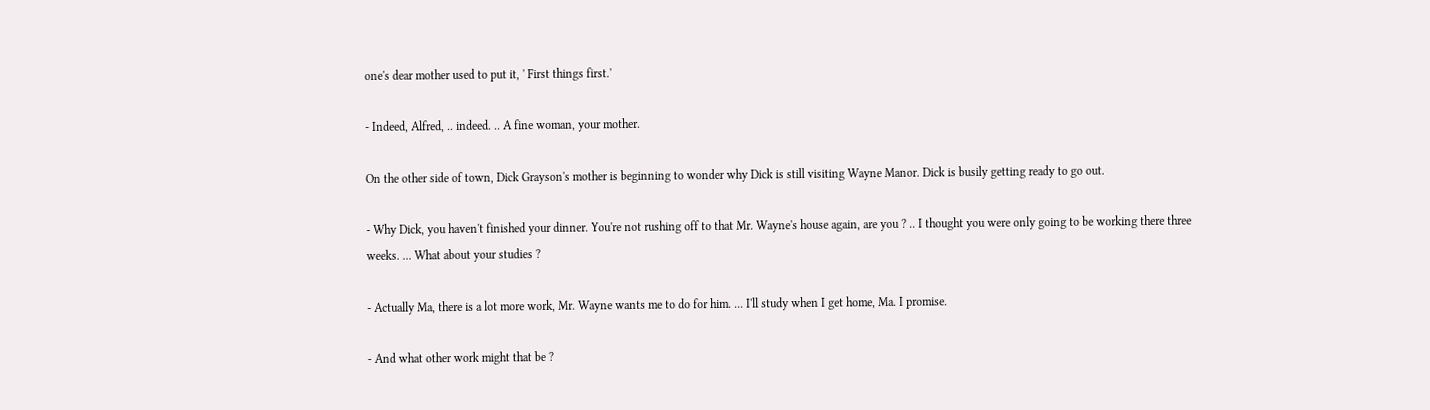one's dear mother used to put it, ' First things first.'

- Indeed, Alfred, .. indeed. .. A fine woman, your mother.

On the other side of town, Dick Grayson's mother is beginning to wonder why Dick is still visiting Wayne Manor. Dick is busily getting ready to go out.

- Why Dick, you haven't finished your dinner. You're not rushing off to that Mr. Wayne's house again, are you ? .. I thought you were only going to be working there three weeks. ... What about your studies ?

- Actually Ma, there is a lot more work, Mr. Wayne wants me to do for him. ... I'll study when I get home, Ma. I promise.

- And what other work might that be ?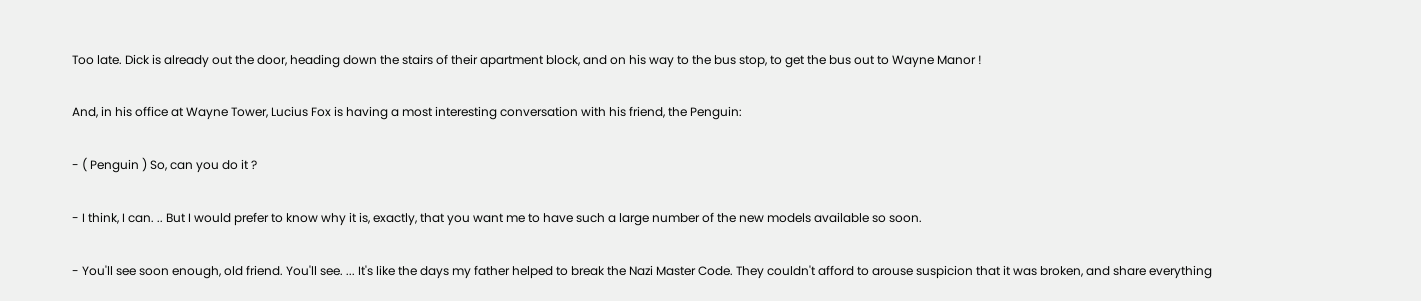Too late. Dick is already out the door, heading down the stairs of their apartment block, and on his way to the bus stop, to get the bus out to Wayne Manor !

And, in his office at Wayne Tower, Lucius Fox is having a most interesting conversation with his friend, the Penguin:

- ( Penguin ) So, can you do it ?

- I think, I can. .. But I would prefer to know why it is, exactly, that you want me to have such a large number of the new models available so soon.

- You'll see soon enough, old friend. You'll see. ... It's like the days my father helped to break the Nazi Master Code. They couldn't afford to arouse suspicion that it was broken, and share everything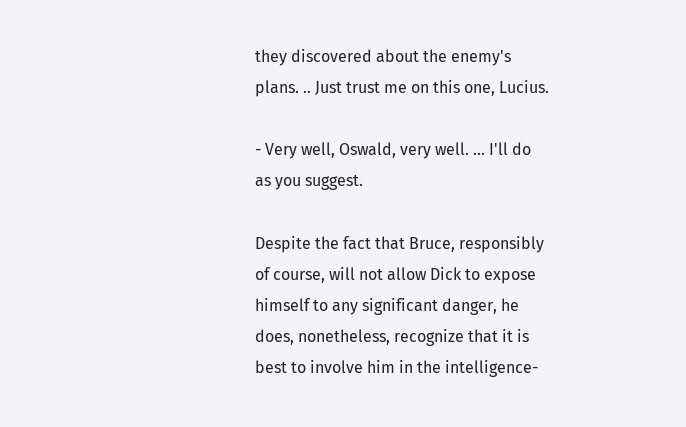they discovered about the enemy's plans. .. Just trust me on this one, Lucius.

- Very well, Oswald, very well. ... I'll do as you suggest.

Despite the fact that Bruce, responsibly of course, will not allow Dick to expose himself to any significant danger, he does, nonetheless, recognize that it is best to involve him in the intelligence-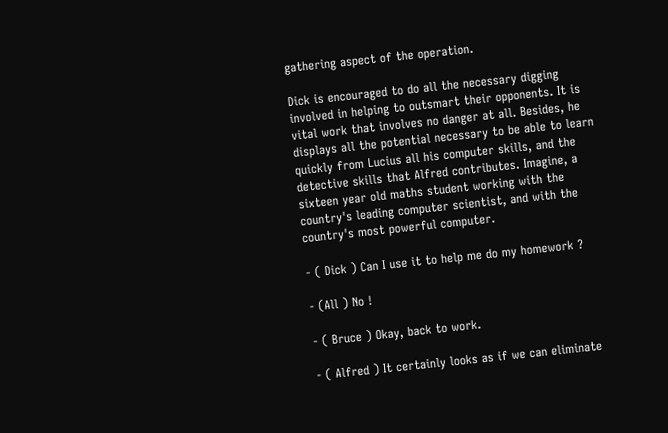gathering aspect of the operation.

Dick is encouraged to do all the necessary digging involved in helping to outsmart their opponents. It is vital work that involves no danger at all. Besides, he displays all the potential necessary to be able to learn quickly from Lucius all his computer skills, and the detective skills that Alfred contributes. Imagine, a sixteen year old maths student working with the country's leading computer scientist, and with the country's most powerful computer.

- ( Dick ) Can I use it to help me do my homework ?

- (All ) No !

- ( Bruce ) Okay, back to work.

- ( Alfred ) It certainly looks as if we can eliminate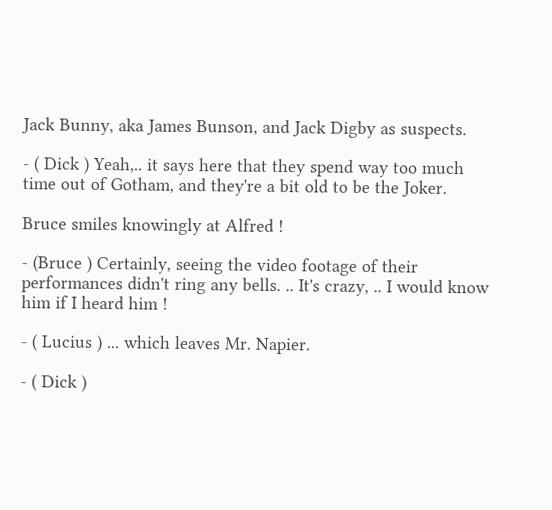Jack Bunny, aka James Bunson, and Jack Digby as suspects.

- ( Dick ) Yeah,.. it says here that they spend way too much time out of Gotham, and they're a bit old to be the Joker.

Bruce smiles knowingly at Alfred !

- (Bruce ) Certainly, seeing the video footage of their performances didn't ring any bells. .. It's crazy, .. I would know him if I heard him !

- ( Lucius ) ... which leaves Mr. Napier.

- ( Dick )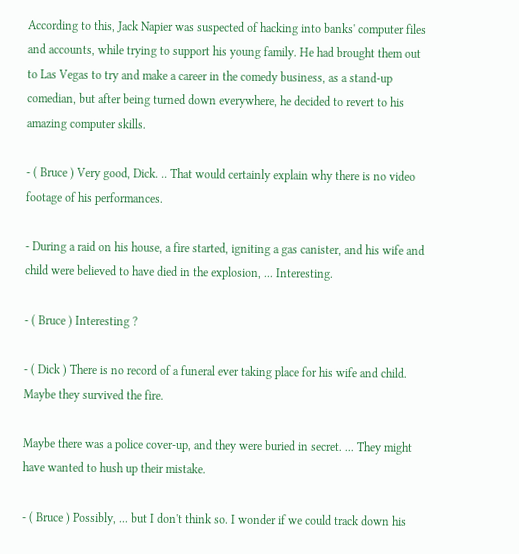According to this, Jack Napier was suspected of hacking into banks' computer files and accounts, while trying to support his young family. He had brought them out to Las Vegas to try and make a career in the comedy business, as a stand-up comedian, but after being turned down everywhere, he decided to revert to his amazing computer skills.

- ( Bruce ) Very good, Dick. .. That would certainly explain why there is no video footage of his performances.

- During a raid on his house, a fire started, igniting a gas canister, and his wife and child were believed to have died in the explosion, ... Interesting.

- ( Bruce ) Interesting ?

- ( Dick ) There is no record of a funeral ever taking place for his wife and child. Maybe they survived the fire.

Maybe there was a police cover-up, and they were buried in secret. ... They might have wanted to hush up their mistake.

- ( Bruce ) Possibly, ... but I don't think so. I wonder if we could track down his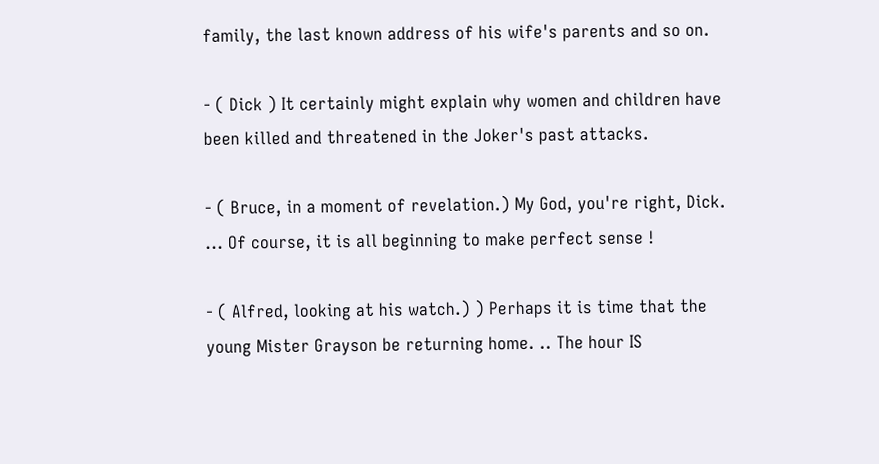family, the last known address of his wife's parents and so on.

- ( Dick ) It certainly might explain why women and children have been killed and threatened in the Joker's past attacks.

- ( Bruce, in a moment of revelation.) My God, you're right, Dick. ... Of course, it is all beginning to make perfect sense !

- ( Alfred, looking at his watch.) ) Perhaps it is time that the young Mister Grayson be returning home. .. The hour IS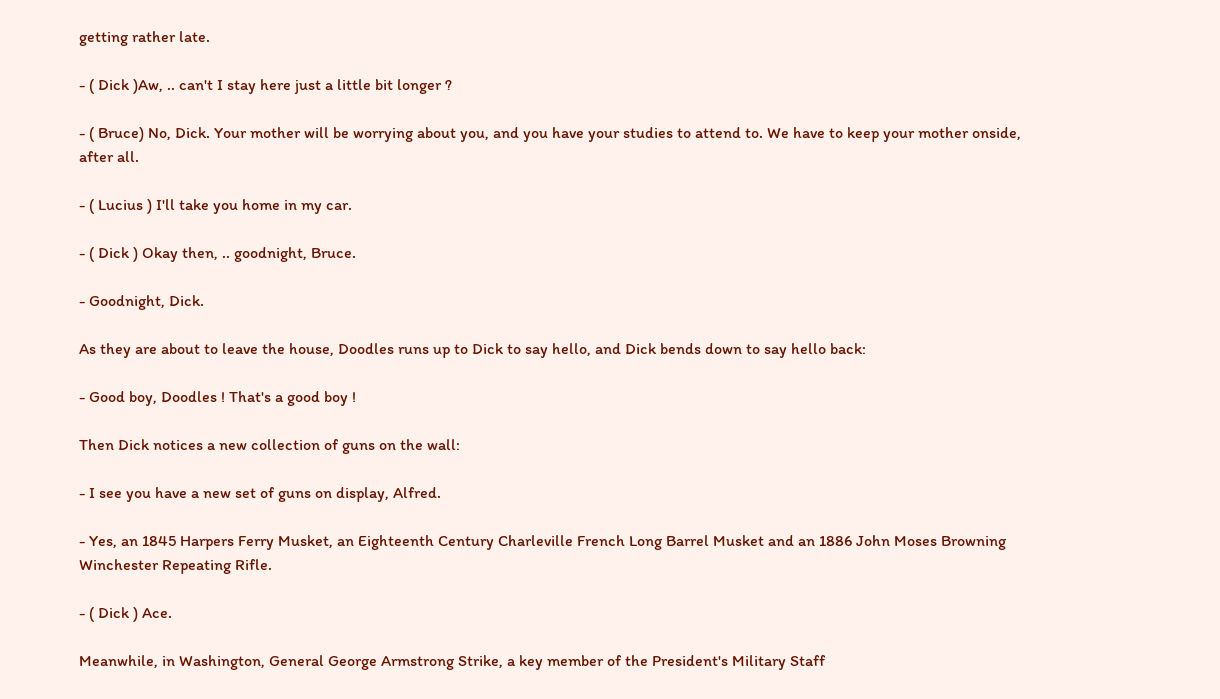getting rather late.

- ( Dick )Aw, .. can't I stay here just a little bit longer ?

- ( Bruce) No, Dick. Your mother will be worrying about you, and you have your studies to attend to. We have to keep your mother onside, after all.

- ( Lucius ) I'll take you home in my car.

- ( Dick ) Okay then, .. goodnight, Bruce.

- Goodnight, Dick.

As they are about to leave the house, Doodles runs up to Dick to say hello, and Dick bends down to say hello back:

- Good boy, Doodles ! That's a good boy !

Then Dick notices a new collection of guns on the wall:

- I see you have a new set of guns on display, Alfred.

- Yes, an 1845 Harpers Ferry Musket, an Eighteenth Century Charleville French Long Barrel Musket and an 1886 John Moses Browning Winchester Repeating Rifle.

- ( Dick ) Ace.

Meanwhile, in Washington, General George Armstrong Strike, a key member of the President's Military Staff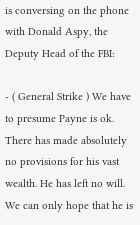is conversing on the phone with Donald Aspy, the Deputy Head of the FBI:

- ( General Strike ) We have to presume Payne is ok. There has made absolutely no provisions for his vast wealth. He has left no will. We can only hope that he is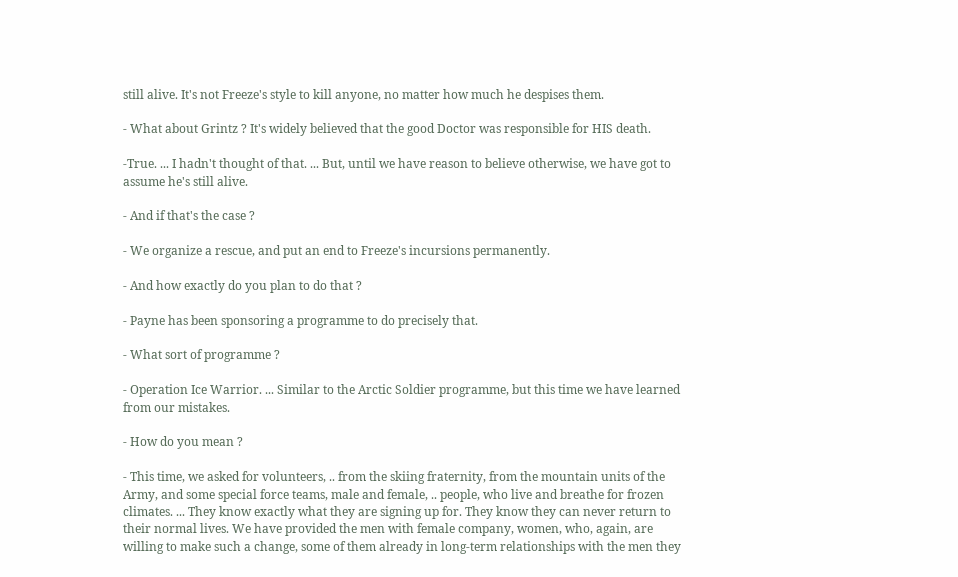still alive. It's not Freeze's style to kill anyone, no matter how much he despises them.

- What about Grintz ? It's widely believed that the good Doctor was responsible for HIS death.

-True. ... I hadn't thought of that. ... But, until we have reason to believe otherwise, we have got to assume he's still alive.

- And if that's the case ?

- We organize a rescue, and put an end to Freeze's incursions permanently.

- And how exactly do you plan to do that ?

- Payne has been sponsoring a programme to do precisely that.

- What sort of programme ?

- Operation Ice Warrior. ... Similar to the Arctic Soldier programme, but this time we have learned from our mistakes.

- How do you mean ?

- This time, we asked for volunteers, .. from the skiing fraternity, from the mountain units of the Army, and some special force teams, male and female, .. people, who live and breathe for frozen climates. ... They know exactly what they are signing up for. They know they can never return to their normal lives. We have provided the men with female company, women, who, again, are willing to make such a change, some of them already in long-term relationships with the men they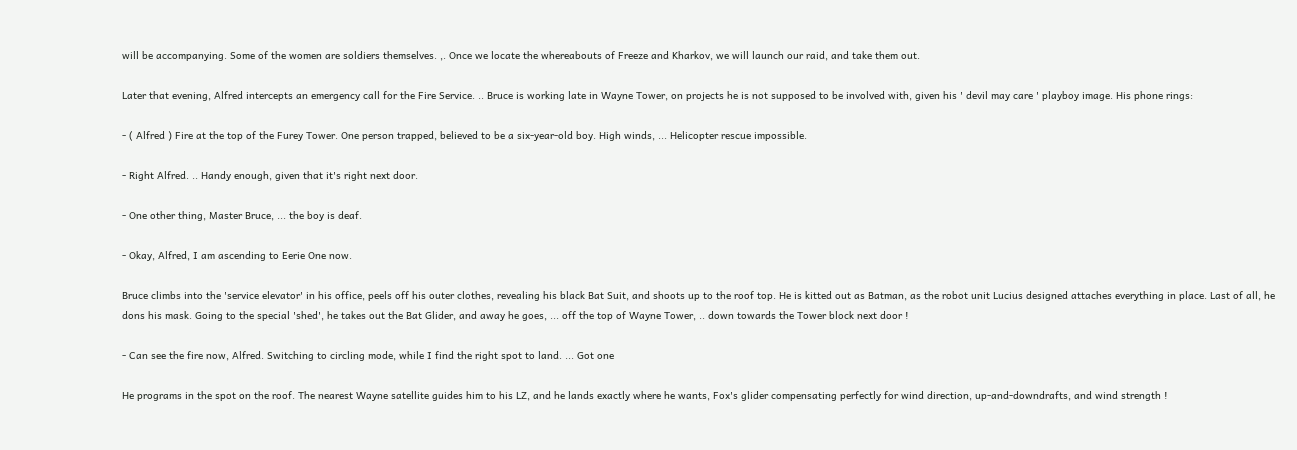will be accompanying. Some of the women are soldiers themselves. ,. Once we locate the whereabouts of Freeze and Kharkov, we will launch our raid, and take them out.

Later that evening, Alfred intercepts an emergency call for the Fire Service. .. Bruce is working late in Wayne Tower, on projects he is not supposed to be involved with, given his ' devil may care ' playboy image. His phone rings:

- ( Alfred ) Fire at the top of the Furey Tower. One person trapped, believed to be a six-year-old boy. High winds, ... Helicopter rescue impossible.

- Right Alfred. .. Handy enough, given that it's right next door.

- One other thing, Master Bruce, ... the boy is deaf.

- Okay, Alfred, I am ascending to Eerie One now.

Bruce climbs into the 'service elevator' in his office, peels off his outer clothes, revealing his black Bat Suit, and shoots up to the roof top. He is kitted out as Batman, as the robot unit Lucius designed attaches everything in place. Last of all, he dons his mask. Going to the special 'shed', he takes out the Bat Glider, and away he goes, ... off the top of Wayne Tower, .. down towards the Tower block next door !

- Can see the fire now, Alfred. Switching to circling mode, while I find the right spot to land. ... Got one

He programs in the spot on the roof. The nearest Wayne satellite guides him to his LZ, and he lands exactly where he wants, Fox's glider compensating perfectly for wind direction, up-and-downdrafts, and wind strength !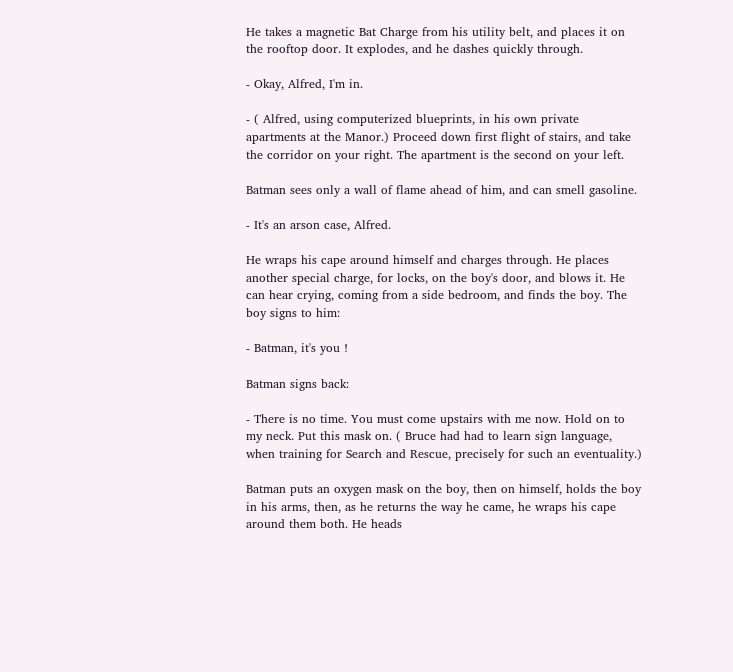He takes a magnetic Bat Charge from his utility belt, and places it on the rooftop door. It explodes, and he dashes quickly through.

- Okay, Alfred, I'm in.

- ( Alfred, using computerized blueprints, in his own private apartments at the Manor.) Proceed down first flight of stairs, and take the corridor on your right. The apartment is the second on your left.

Batman sees only a wall of flame ahead of him, and can smell gasoline.

- It's an arson case, Alfred.

He wraps his cape around himself and charges through. He places another special charge, for locks, on the boy's door, and blows it. He can hear crying, coming from a side bedroom, and finds the boy. The boy signs to him:

- Batman, it's you !

Batman signs back:

- There is no time. You must come upstairs with me now. Hold on to my neck. Put this mask on. ( Bruce had had to learn sign language, when training for Search and Rescue, precisely for such an eventuality.)

Batman puts an oxygen mask on the boy, then on himself, holds the boy in his arms, then, as he returns the way he came, he wraps his cape around them both. He heads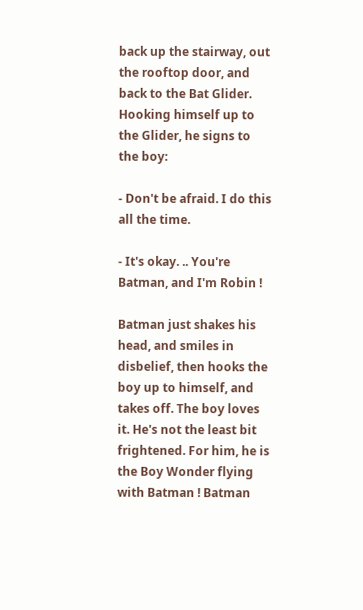back up the stairway, out the rooftop door, and back to the Bat Glider. Hooking himself up to the Glider, he signs to the boy:

- Don't be afraid. I do this all the time.

- It's okay. .. You're Batman, and I'm Robin !

Batman just shakes his head, and smiles in disbelief, then hooks the boy up to himself, and takes off. The boy loves it. He's not the least bit frightened. For him, he is the Boy Wonder flying with Batman ! Batman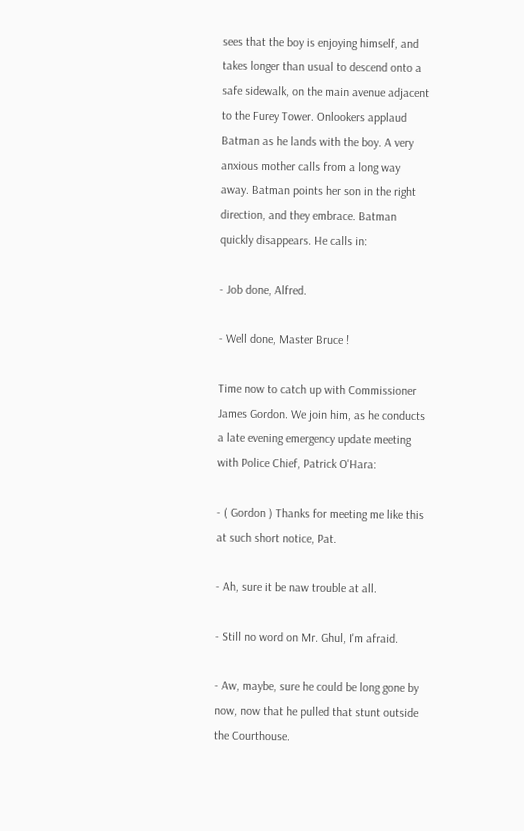sees that the boy is enjoying himself, and takes longer than usual to descend onto a safe sidewalk, on the main avenue adjacent to the Furey Tower. Onlookers applaud Batman as he lands with the boy. A very anxious mother calls from a long way away. Batman points her son in the right direction, and they embrace. Batman quickly disappears. He calls in:

- Job done, Alfred.

- Well done, Master Bruce !

Time now to catch up with Commissioner James Gordon. We join him, as he conducts a late evening emergency update meeting with Police Chief, Patrick O'Hara:

- ( Gordon ) Thanks for meeting me like this at such short notice, Pat.

- Ah, sure it be naw trouble at all.

- Still no word on Mr. Ghul, I'm afraid.

- Aw, maybe, sure he could be long gone by now, now that he pulled that stunt outside the Courthouse.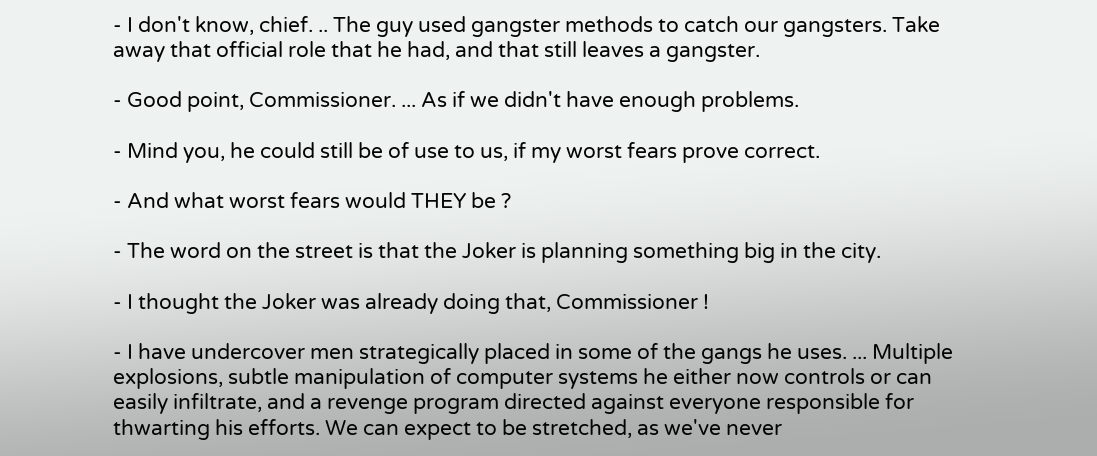- I don't know, chief. .. The guy used gangster methods to catch our gangsters. Take away that official role that he had, and that still leaves a gangster.

- Good point, Commissioner. ... As if we didn't have enough problems.

- Mind you, he could still be of use to us, if my worst fears prove correct.

- And what worst fears would THEY be ?

- The word on the street is that the Joker is planning something big in the city.

- I thought the Joker was already doing that, Commissioner !

- I have undercover men strategically placed in some of the gangs he uses. ... Multiple explosions, subtle manipulation of computer systems he either now controls or can easily infiltrate, and a revenge program directed against everyone responsible for thwarting his efforts. We can expect to be stretched, as we've never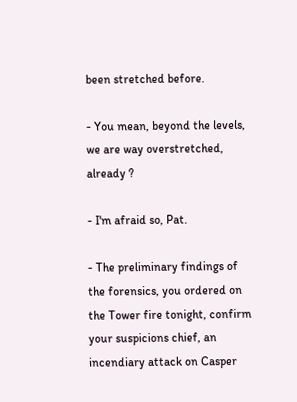been stretched before.

- You mean, beyond the levels, we are way overstretched, already ?

- I'm afraid so, Pat.

- The preliminary findings of the forensics, you ordered on the Tower fire tonight, confirm your suspicions chief, an incendiary attack on Casper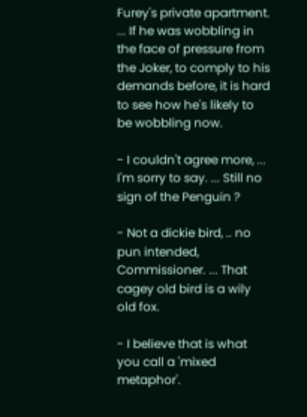Furey's private apartment. ... If he was wobbling in the face of pressure from the Joker, to comply to his demands before, it is hard to see how he's likely to be wobbling now.

- I couldn't agree more, ... I'm sorry to say. ... Still no sign of the Penguin ?

- Not a dickie bird, .. no pun intended, Commissioner. ... That cagey old bird is a wily old fox.

- I believe that is what you call a 'mixed metaphor'.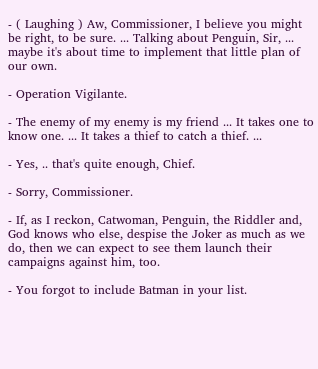- ( Laughing ) Aw, Commissioner, I believe you might be right, to be sure. ... Talking about Penguin, Sir, ... maybe it's about time to implement that little plan of our own.

- Operation Vigilante.

- The enemy of my enemy is my friend ... It takes one to know one. ... It takes a thief to catch a thief. ...

- Yes, .. that's quite enough, Chief.

- Sorry, Commissioner.

- If, as I reckon, Catwoman, Penguin, the Riddler and, God knows who else, despise the Joker as much as we do, then we can expect to see them launch their campaigns against him, too.

- You forgot to include Batman in your list.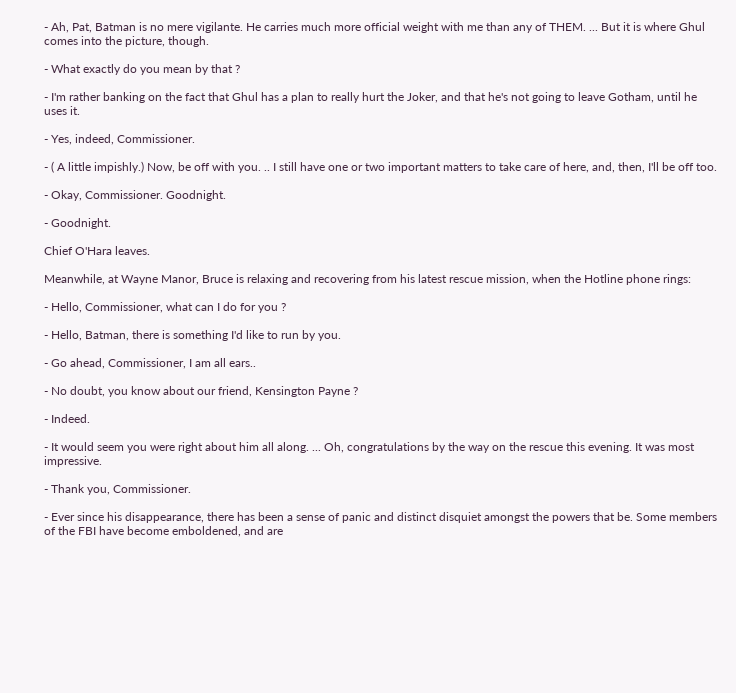- Ah, Pat, Batman is no mere vigilante. He carries much more official weight with me than any of THEM. ... But it is where Ghul comes into the picture, though.

- What exactly do you mean by that ?

- I'm rather banking on the fact that Ghul has a plan to really hurt the Joker, and that he's not going to leave Gotham, until he uses it.

- Yes, indeed, Commissioner.

- ( A little impishly.) Now, be off with you. .. I still have one or two important matters to take care of here, and, then, I'll be off too.

- Okay, Commissioner. Goodnight.

- Goodnight.

Chief O'Hara leaves.

Meanwhile, at Wayne Manor, Bruce is relaxing and recovering from his latest rescue mission, when the Hotline phone rings:

- Hello, Commissioner, what can I do for you ?

- Hello, Batman, there is something I'd like to run by you.

- Go ahead, Commissioner, I am all ears..

- No doubt, you know about our friend, Kensington Payne ?

- Indeed.

- It would seem you were right about him all along. ... Oh, congratulations by the way on the rescue this evening. It was most impressive.

- Thank you, Commissioner.

- Ever since his disappearance, there has been a sense of panic and distinct disquiet amongst the powers that be. Some members of the FBI have become emboldened, and are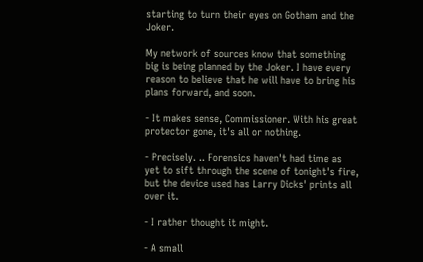starting to turn their eyes on Gotham and the Joker.

My network of sources know that something big is being planned by the Joker. I have every reason to believe that he will have to bring his plans forward, and soon.

- It makes sense, Commissioner. With his great protector gone, it's all or nothing.

- Precisely. .. Forensics haven't had time as yet to sift through the scene of tonight's fire, but the device used has Larry Dicks' prints all over it.

- I rather thought it might.

- A small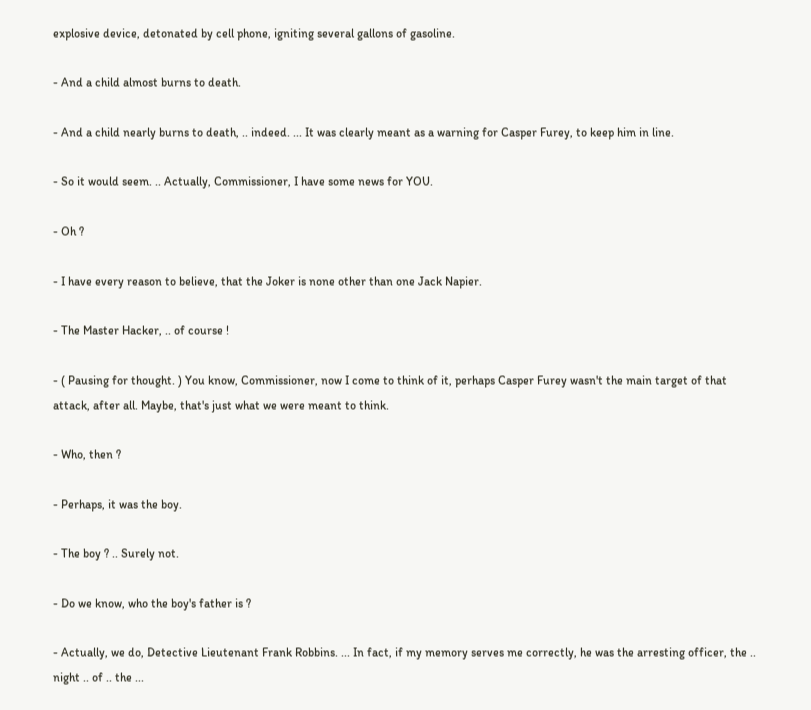explosive device, detonated by cell phone, igniting several gallons of gasoline.

- And a child almost burns to death.

- And a child nearly burns to death, .. indeed. ... It was clearly meant as a warning for Casper Furey, to keep him in line.

- So it would seem. .. Actually, Commissioner, I have some news for YOU.

- Oh ?

- I have every reason to believe, that the Joker is none other than one Jack Napier.

- The Master Hacker, .. of course !

- ( Pausing for thought. ) You know, Commissioner, now I come to think of it, perhaps Casper Furey wasn't the main target of that attack, after all. Maybe, that's just what we were meant to think.

- Who, then ?

- Perhaps, it was the boy.

- The boy ? .. Surely not.

- Do we know, who the boy's father is ?

- Actually, we do, Detective Lieutenant Frank Robbins. ... In fact, if my memory serves me correctly, he was the arresting officer, the .. night .. of .. the ...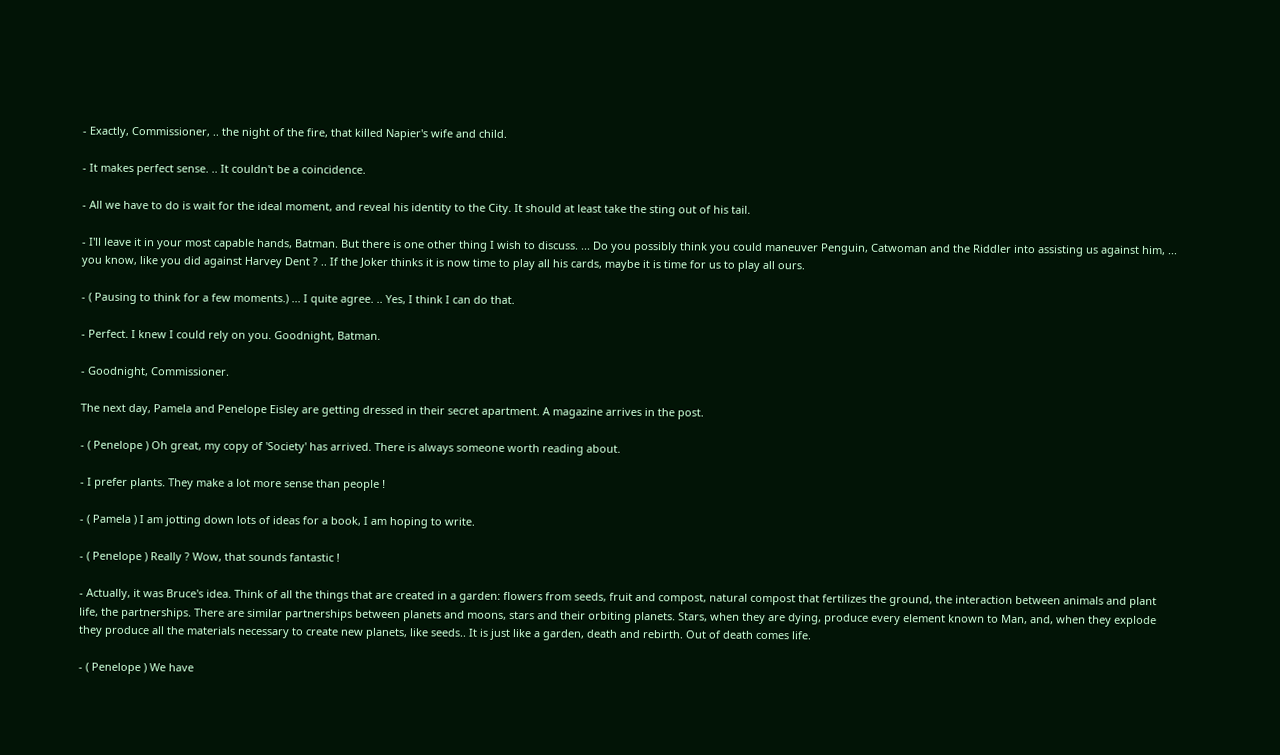- Exactly, Commissioner, .. the night of the fire, that killed Napier's wife and child.

- It makes perfect sense. .. It couldn't be a coincidence.

- All we have to do is wait for the ideal moment, and reveal his identity to the City. It should at least take the sting out of his tail.

- I'll leave it in your most capable hands, Batman. But there is one other thing I wish to discuss. ... Do you possibly think you could maneuver Penguin, Catwoman and the Riddler into assisting us against him, ... you know, like you did against Harvey Dent ? .. If the Joker thinks it is now time to play all his cards, maybe it is time for us to play all ours.

- ( Pausing to think for a few moments.) ... I quite agree. .. Yes, I think I can do that.

- Perfect. I knew I could rely on you. Goodnight, Batman.

- Goodnight, Commissioner.

The next day, Pamela and Penelope Eisley are getting dressed in their secret apartment. A magazine arrives in the post.

- ( Penelope ) Oh great, my copy of 'Society' has arrived. There is always someone worth reading about.

- I prefer plants. They make a lot more sense than people !

- ( Pamela ) I am jotting down lots of ideas for a book, I am hoping to write.

- ( Penelope ) Really ? Wow, that sounds fantastic !

- Actually, it was Bruce's idea. Think of all the things that are created in a garden: flowers from seeds, fruit and compost, natural compost that fertilizes the ground, the interaction between animals and plant life, the partnerships. There are similar partnerships between planets and moons, stars and their orbiting planets. Stars, when they are dying, produce every element known to Man, and, when they explode they produce all the materials necessary to create new planets, like seeds.. It is just like a garden, death and rebirth. Out of death comes life.

- ( Penelope ) We have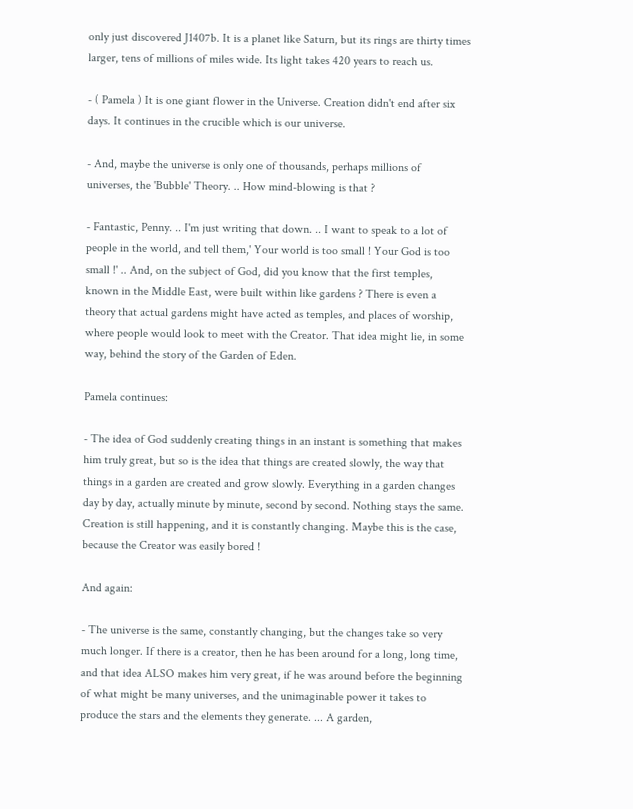only just discovered J1407b. It is a planet like Saturn, but its rings are thirty times larger, tens of millions of miles wide. Its light takes 420 years to reach us.

- ( Pamela ) It is one giant flower in the Universe. Creation didn't end after six days. It continues in the crucible which is our universe.

- And, maybe the universe is only one of thousands, perhaps millions of universes, the 'Bubble' Theory. .. How mind-blowing is that ?

- Fantastic, Penny. .. I'm just writing that down. .. I want to speak to a lot of people in the world, and tell them,' Your world is too small ! Your God is too small !' .. And, on the subject of God, did you know that the first temples, known in the Middle East, were built within like gardens ? There is even a theory that actual gardens might have acted as temples, and places of worship, where people would look to meet with the Creator. That idea might lie, in some way, behind the story of the Garden of Eden.

Pamela continues:

- The idea of God suddenly creating things in an instant is something that makes him truly great, but so is the idea that things are created slowly, the way that things in a garden are created and grow slowly. Everything in a garden changes day by day, actually minute by minute, second by second. Nothing stays the same. Creation is still happening, and it is constantly changing. Maybe this is the case, because the Creator was easily bored !

And again:

- The universe is the same, constantly changing, but the changes take so very much longer. If there is a creator, then he has been around for a long, long time, and that idea ALSO makes him very great, if he was around before the beginning of what might be many universes, and the unimaginable power it takes to produce the stars and the elements they generate. ... A garden,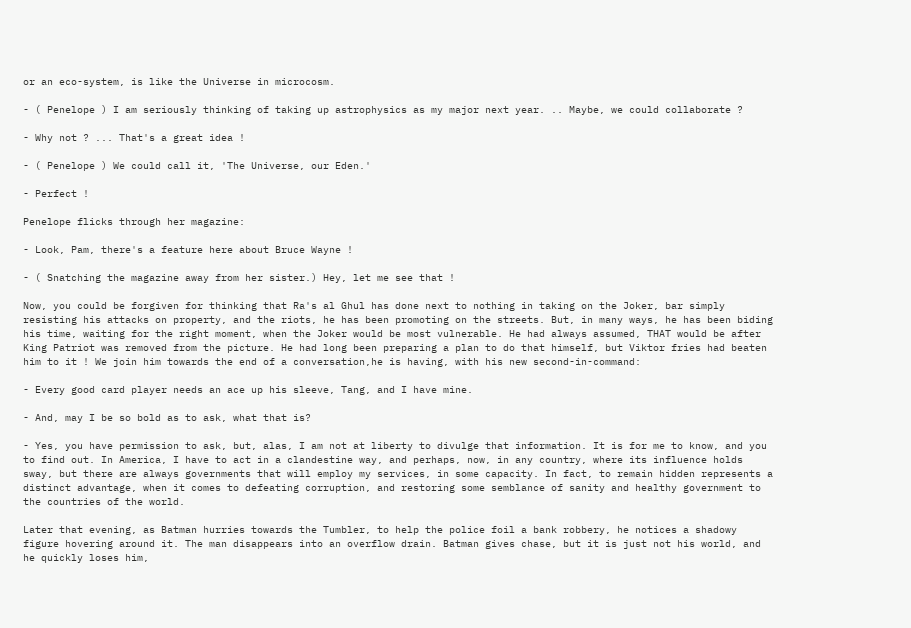or an eco-system, is like the Universe in microcosm.

- ( Penelope ) I am seriously thinking of taking up astrophysics as my major next year. .. Maybe, we could collaborate ?

- Why not ? ... That's a great idea !

- ( Penelope ) We could call it, 'The Universe, our Eden.'

- Perfect !

Penelope flicks through her magazine:

- Look, Pam, there's a feature here about Bruce Wayne !

- ( Snatching the magazine away from her sister.) Hey, let me see that !

Now, you could be forgiven for thinking that Ra's al Ghul has done next to nothing in taking on the Joker, bar simply resisting his attacks on property, and the riots, he has been promoting on the streets. But, in many ways, he has been biding his time, waiting for the right moment, when the Joker would be most vulnerable. He had always assumed, THAT would be after King Patriot was removed from the picture. He had long been preparing a plan to do that himself, but Viktor fries had beaten him to it ! We join him towards the end of a conversation,he is having, with his new second-in-command:

- Every good card player needs an ace up his sleeve, Tang, and I have mine.

- And, may I be so bold as to ask, what that is?

- Yes, you have permission to ask, but, alas, I am not at liberty to divulge that information. It is for me to know, and you to find out. In America, I have to act in a clandestine way, and perhaps, now, in any country, where its influence holds sway, but there are always governments that will employ my services, in some capacity. In fact, to remain hidden represents a distinct advantage, when it comes to defeating corruption, and restoring some semblance of sanity and healthy government to the countries of the world.

Later that evening, as Batman hurries towards the Tumbler, to help the police foil a bank robbery, he notices a shadowy figure hovering around it. The man disappears into an overflow drain. Batman gives chase, but it is just not his world, and he quickly loses him,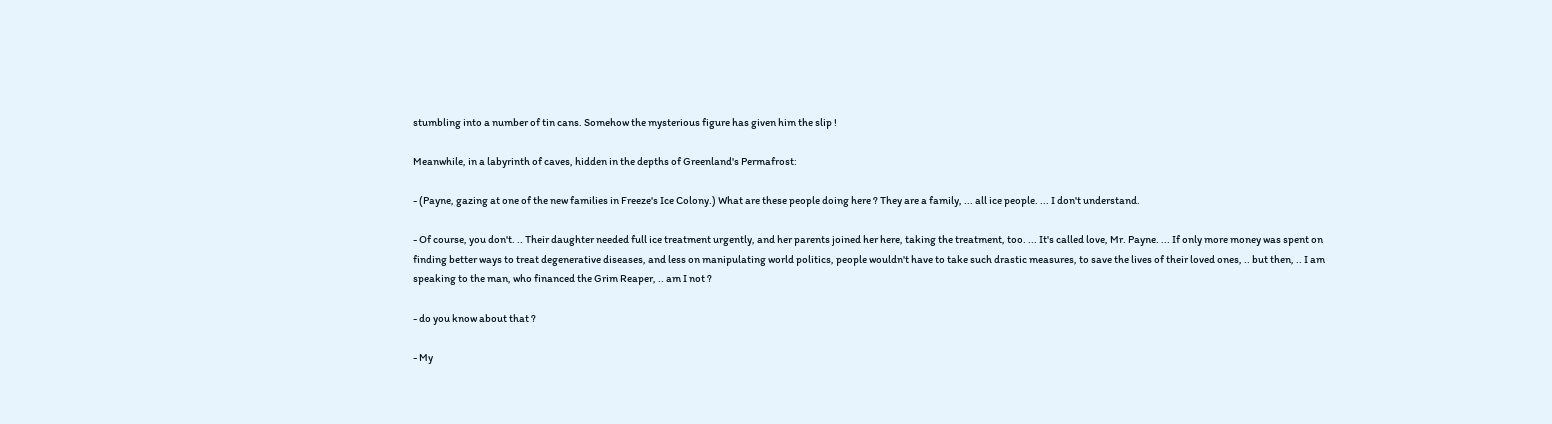stumbling into a number of tin cans. Somehow the mysterious figure has given him the slip !

Meanwhile, in a labyrinth of caves, hidden in the depths of Greenland's Permafrost:

- (Payne, gazing at one of the new families in Freeze's Ice Colony.) What are these people doing here ? They are a family, ... all ice people. ... I don't understand.

- Of course, you don't. .. Their daughter needed full ice treatment urgently, and her parents joined her here, taking the treatment, too. ... It's called love, Mr. Payne. ... If only more money was spent on finding better ways to treat degenerative diseases, and less on manipulating world politics, people wouldn't have to take such drastic measures, to save the lives of their loved ones, .. but then, .. I am speaking to the man, who financed the Grim Reaper, .. am I not ?

- do you know about that ?

- My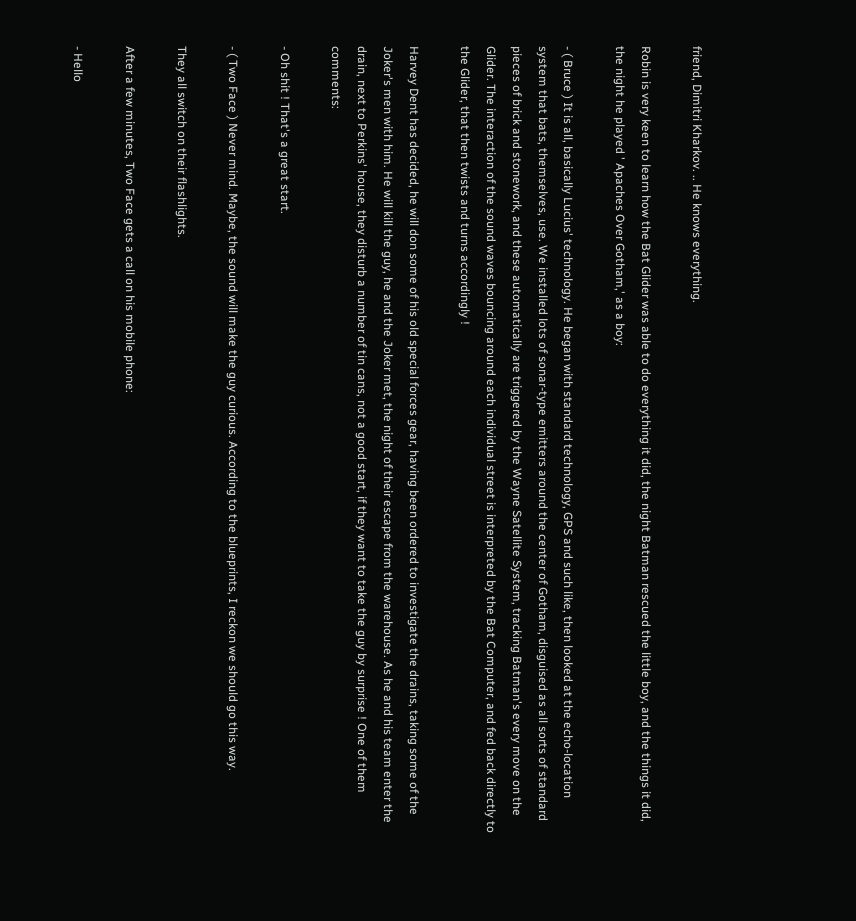friend, Dimitri Kharkov. .. He knows everything.

Robin is very keen to learn how the Bat Glider was able to do everything it did, the night Batman rescued the little boy, and the things it did, the night he played ' Apaches Over Gotham,' as a boy:

- ( Bruce ) It is all, basically Lucius' technology. He began with standard technology, GPS and such like, then looked at the echo-location system that bats, themselves, use. We installed lots of sonar-type emitters around the center of Gotham, disguised as all sorts of standard pieces of brick and stonework, and these automatically are triggered by the Wayne Satellite System, tracking Batman's every move on the Glider. The interaction of the sound waves bouncing around each individual street is interpreted by the Bat Computer, and fed back directly to the Glider, that then twists and turns accordingly !

Harvey Dent has decided, he will don some of his old special forces gear, having been ordered to investigate the drains, taking some of the Joker's men with him. He will kill the guy, he and the Joker met, the night of their escape from the warehouse. As he and his team enter the drain, next to Perkins' house, they disturb a number of tin cans, not a good start, if they want to take the guy by surprise ! One of them comments:

- Oh shit ! That's a great start.

- ( Two Face ) Never mind. Maybe, the sound will make the guy curious. According to the blueprints, I reckon we should go this way.

They all switch on their flashlights.

After a few minutes, Two Face gets a call on his mobile phone:

- Hello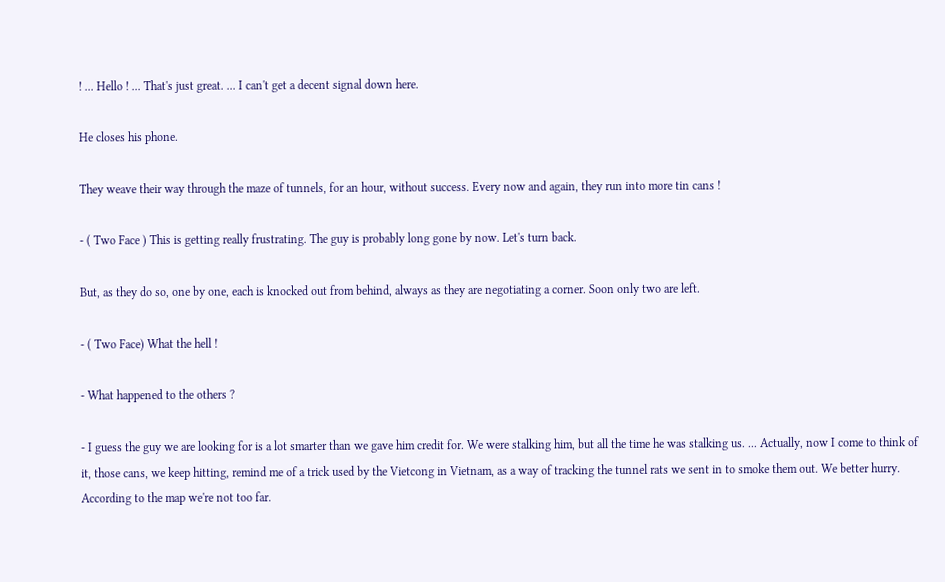! ... Hello ! ... That's just great. ... I can't get a decent signal down here.

He closes his phone.

They weave their way through the maze of tunnels, for an hour, without success. Every now and again, they run into more tin cans !

- ( Two Face ) This is getting really frustrating. The guy is probably long gone by now. Let's turn back.

But, as they do so, one by one, each is knocked out from behind, always as they are negotiating a corner. Soon only two are left.

- ( Two Face) What the hell !

- What happened to the others ?

- I guess the guy we are looking for is a lot smarter than we gave him credit for. We were stalking him, but all the time he was stalking us. ... Actually, now I come to think of it, those cans, we keep hitting, remind me of a trick used by the Vietcong in Vietnam, as a way of tracking the tunnel rats we sent in to smoke them out. We better hurry. According to the map we're not too far.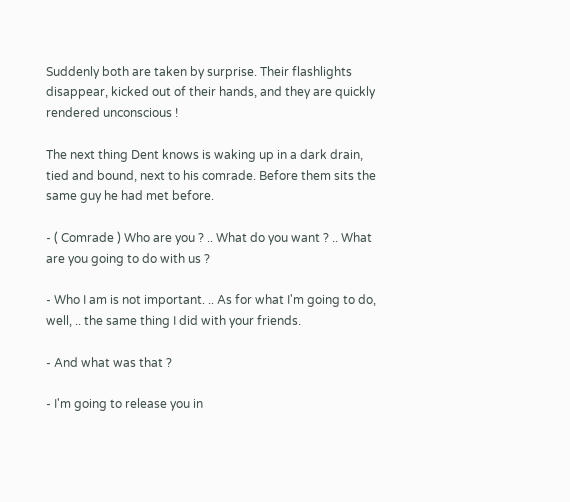Suddenly both are taken by surprise. Their flashlights disappear, kicked out of their hands, and they are quickly rendered unconscious !

The next thing Dent knows is waking up in a dark drain, tied and bound, next to his comrade. Before them sits the same guy he had met before.

- ( Comrade ) Who are you ? .. What do you want ? .. What are you going to do with us ?

- Who I am is not important. .. As for what I'm going to do, well, .. the same thing I did with your friends.

- And what was that ?

- I'm going to release you in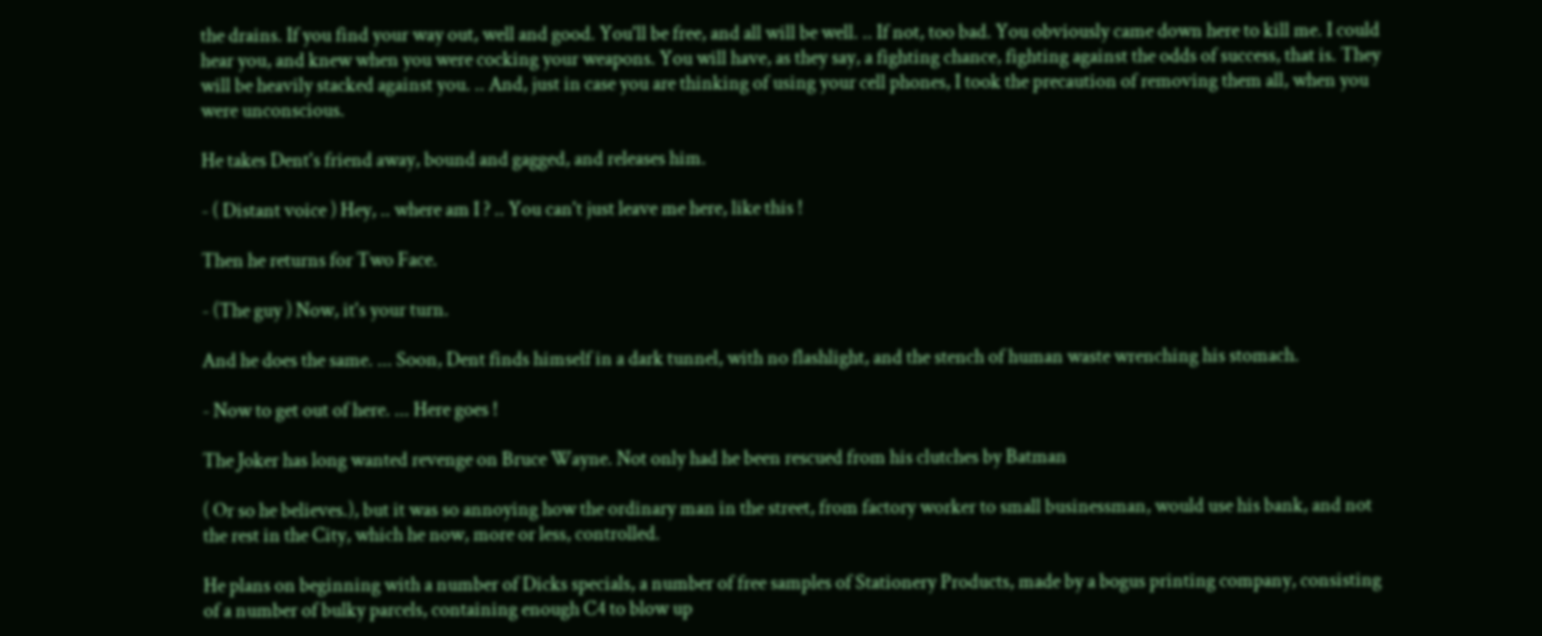the drains. If you find your way out, well and good. You'll be free, and all will be well. .. If not, too bad. You obviously came down here to kill me. I could hear you, and knew when you were cocking your weapons. You will have, as they say, a fighting chance, fighting against the odds of success, that is. They will be heavily stacked against you. .. And, just in case you are thinking of using your cell phones, I took the precaution of removing them all, when you were unconscious.

He takes Dent's friend away, bound and gagged, and releases him.

- ( Distant voice ) Hey, .. where am I ? .. You can't just leave me here, like this !

Then he returns for Two Face.

- (The guy ) Now, it's your turn.

And he does the same. ... Soon, Dent finds himself in a dark tunnel, with no flashlight, and the stench of human waste wrenching his stomach.

- Now to get out of here. ... Here goes !

The Joker has long wanted revenge on Bruce Wayne. Not only had he been rescued from his clutches by Batman

( Or so he believes.), but it was so annoying how the ordinary man in the street, from factory worker to small businessman, would use his bank, and not the rest in the City, which he now, more or less, controlled.

He plans on beginning with a number of Dicks specials, a number of free samples of Stationery Products, made by a bogus printing company, consisting of a number of bulky parcels, containing enough C4 to blow up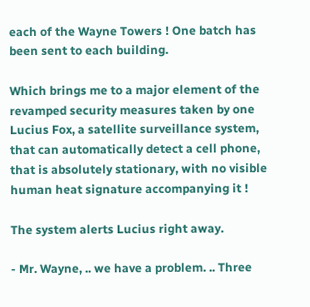each of the Wayne Towers ! One batch has been sent to each building.

Which brings me to a major element of the revamped security measures taken by one Lucius Fox, a satellite surveillance system, that can automatically detect a cell phone, that is absolutely stationary, with no visible human heat signature accompanying it !

The system alerts Lucius right away.

- Mr. Wayne, .. we have a problem. .. Three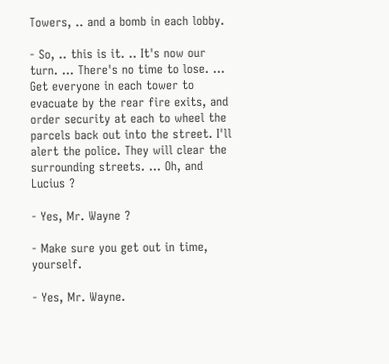Towers, .. and a bomb in each lobby.

- So, .. this is it. .. It's now our turn. ... There's no time to lose. ... Get everyone in each tower to evacuate by the rear fire exits, and order security at each to wheel the parcels back out into the street. I'll alert the police. They will clear the surrounding streets. ... Oh, and Lucius ?

- Yes, Mr. Wayne ?

- Make sure you get out in time, yourself.

- Yes, Mr. Wayne.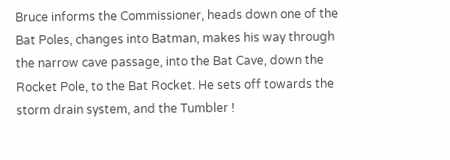Bruce informs the Commissioner, heads down one of the Bat Poles, changes into Batman, makes his way through the narrow cave passage, into the Bat Cave, down the Rocket Pole, to the Bat Rocket. He sets off towards the storm drain system, and the Tumbler !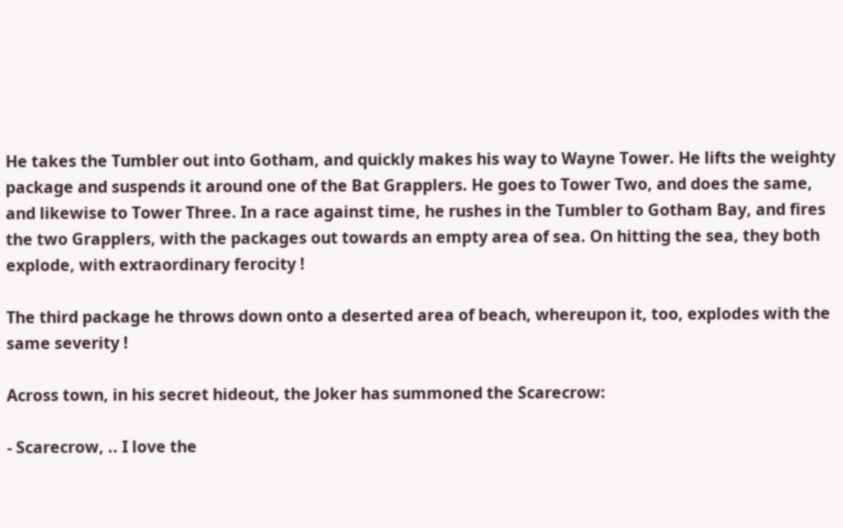He takes the Tumbler out into Gotham, and quickly makes his way to Wayne Tower. He lifts the weighty package and suspends it around one of the Bat Grapplers. He goes to Tower Two, and does the same, and likewise to Tower Three. In a race against time, he rushes in the Tumbler to Gotham Bay, and fires the two Grapplers, with the packages out towards an empty area of sea. On hitting the sea, they both explode, with extraordinary ferocity !

The third package he throws down onto a deserted area of beach, whereupon it, too, explodes with the same severity !

Across town, in his secret hideout, the Joker has summoned the Scarecrow:

- Scarecrow, .. I love the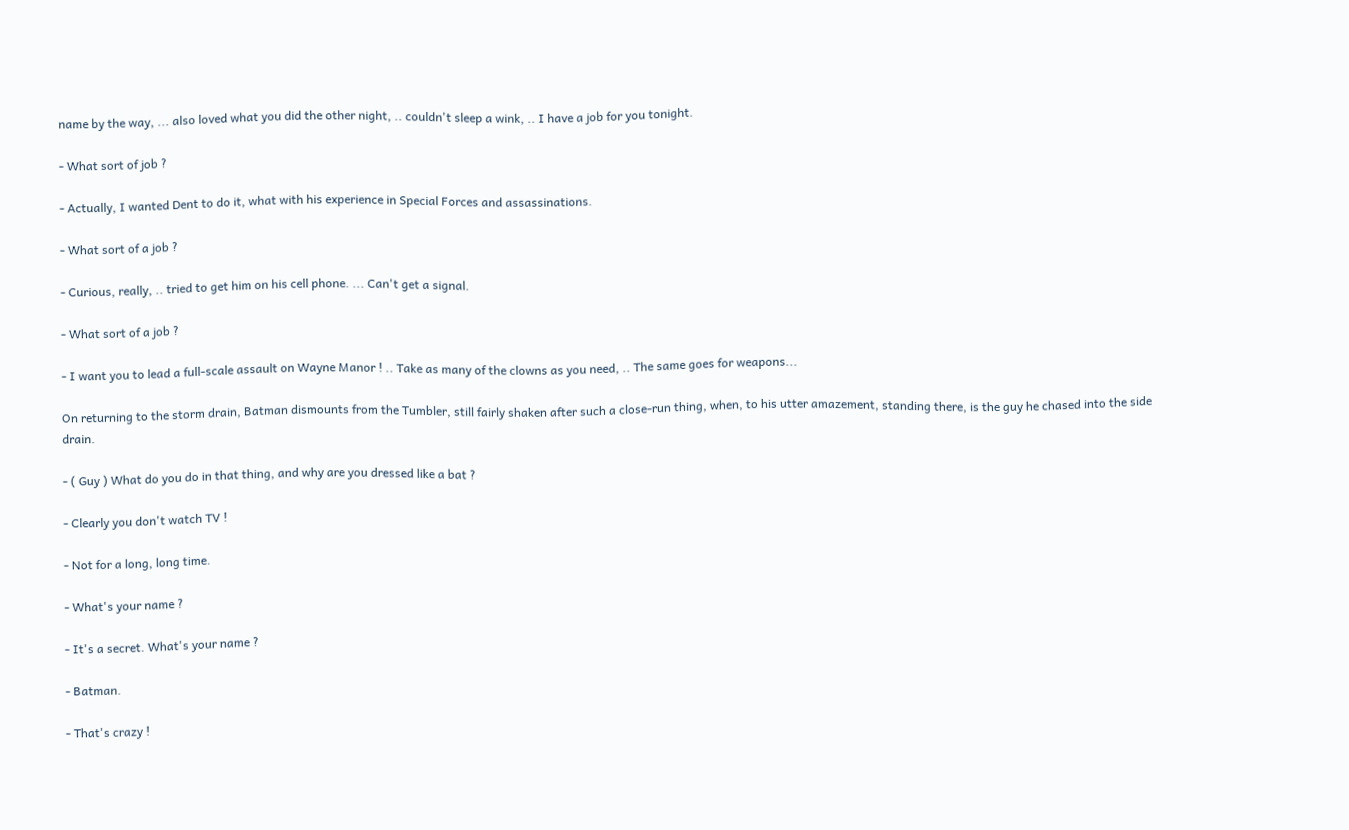name by the way, ... also loved what you did the other night, .. couldn't sleep a wink, .. I have a job for you tonight.

- What sort of job ?

- Actually, I wanted Dent to do it, what with his experience in Special Forces and assassinations.

- What sort of a job ?

- Curious, really, .. tried to get him on his cell phone. ... Can't get a signal.

- What sort of a job ?

- I want you to lead a full-scale assault on Wayne Manor ! .. Take as many of the clowns as you need, .. The same goes for weapons...

On returning to the storm drain, Batman dismounts from the Tumbler, still fairly shaken after such a close-run thing, when, to his utter amazement, standing there, is the guy he chased into the side drain.

- ( Guy ) What do you do in that thing, and why are you dressed like a bat ?

- Clearly you don't watch TV !

- Not for a long, long time.

- What's your name ?

- It's a secret. What's your name ?

- Batman.

- That's crazy !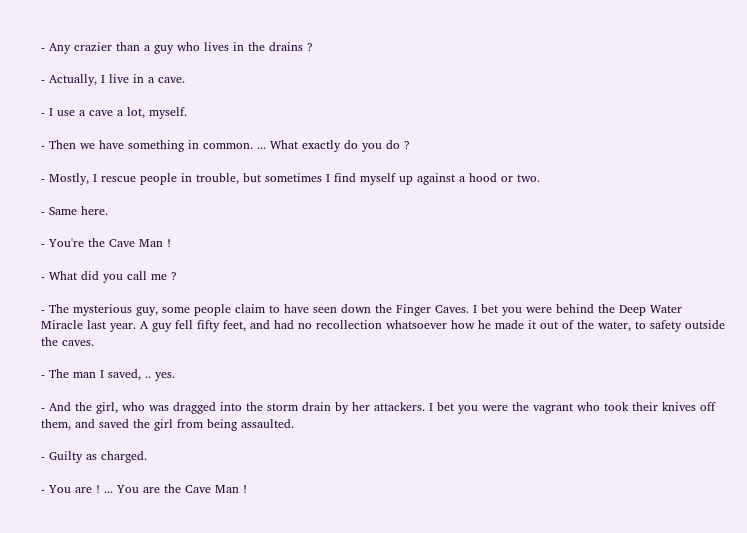- Any crazier than a guy who lives in the drains ?

- Actually, I live in a cave.

- I use a cave a lot, myself.

- Then we have something in common. ... What exactly do you do ?

- Mostly, I rescue people in trouble, but sometimes I find myself up against a hood or two.

- Same here.

- You're the Cave Man !

- What did you call me ?

- The mysterious guy, some people claim to have seen down the Finger Caves. I bet you were behind the Deep Water Miracle last year. A guy fell fifty feet, and had no recollection whatsoever how he made it out of the water, to safety outside the caves.

- The man I saved, .. yes.

- And the girl, who was dragged into the storm drain by her attackers. I bet you were the vagrant who took their knives off them, and saved the girl from being assaulted.

- Guilty as charged.

- You are ! ... You are the Cave Man !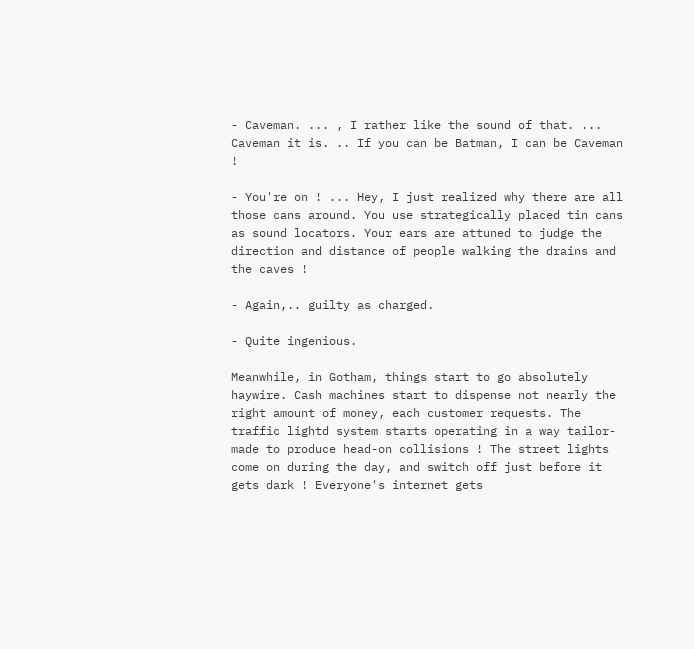- Caveman. ... , I rather like the sound of that. ... Caveman it is. .. If you can be Batman, I can be Caveman !

- You're on ! ... Hey, I just realized why there are all those cans around. You use strategically placed tin cans as sound locators. Your ears are attuned to judge the direction and distance of people walking the drains and the caves !

- Again,.. guilty as charged.

- Quite ingenious.

Meanwhile, in Gotham, things start to go absolutely haywire. Cash machines start to dispense not nearly the right amount of money, each customer requests. The traffic lightd system starts operating in a way tailor-made to produce head-on collisions ! The street lights come on during the day, and switch off just before it gets dark ! Everyone's internet gets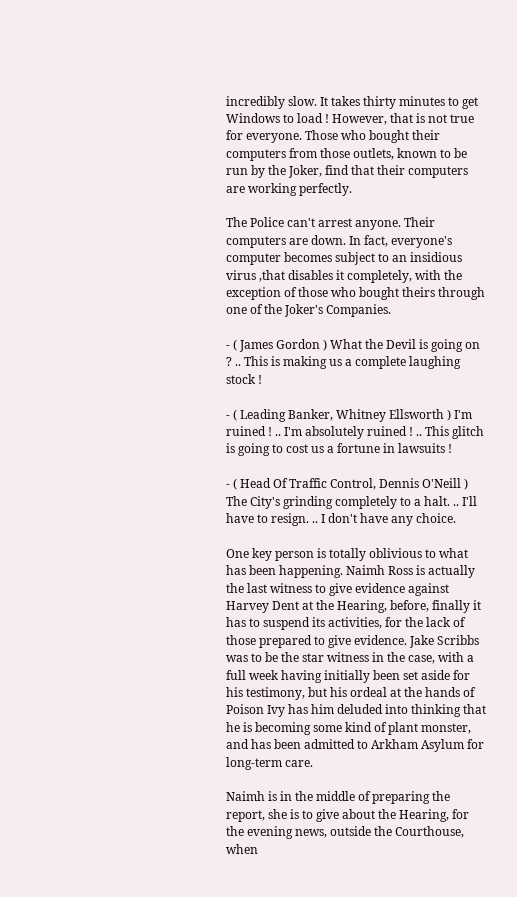incredibly slow. It takes thirty minutes to get Windows to load ! However, that is not true for everyone. Those who bought their computers from those outlets, known to be run by the Joker, find that their computers are working perfectly.

The Police can't arrest anyone. Their computers are down. In fact, everyone's computer becomes subject to an insidious virus ,that disables it completely, with the exception of those who bought theirs through one of the Joker's Companies.

- ( James Gordon ) What the Devil is going on ? .. This is making us a complete laughing stock !

- ( Leading Banker, Whitney Ellsworth ) I'm ruined ! .. I'm absolutely ruined ! .. This glitch is going to cost us a fortune in lawsuits !

- ( Head Of Traffic Control, Dennis O'Neill ) The City's grinding completely to a halt. .. I'll have to resign. .. I don't have any choice.

One key person is totally oblivious to what has been happening. Naimh Ross is actually the last witness to give evidence against Harvey Dent at the Hearing, before, finally it has to suspend its activities, for the lack of those prepared to give evidence. Jake Scribbs was to be the star witness in the case, with a full week having initially been set aside for his testimony, but his ordeal at the hands of Poison Ivy has him deluded into thinking that he is becoming some kind of plant monster, and has been admitted to Arkham Asylum for long-term care.

Naimh is in the middle of preparing the report, she is to give about the Hearing, for the evening news, outside the Courthouse, when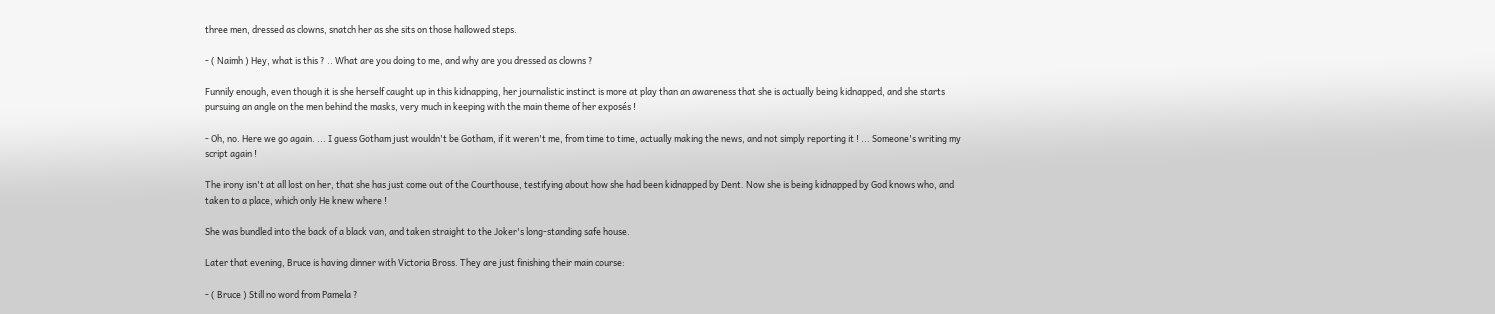three men, dressed as clowns, snatch her as she sits on those hallowed steps.

- ( Naimh ) Hey, what is this ? .. What are you doing to me, and why are you dressed as clowns ?

Funnily enough, even though it is she herself caught up in this kidnapping, her journalistic instinct is more at play than an awareness that she is actually being kidnapped, and she starts pursuing an angle on the men behind the masks, very much in keeping with the main theme of her exposés !

- Oh, no. Here we go again. ... I guess Gotham just wouldn't be Gotham, if it weren't me, from time to time, actually making the news, and not simply reporting it ! ... Someone's writing my script again !

The irony isn't at all lost on her, that she has just come out of the Courthouse, testifying about how she had been kidnapped by Dent. Now she is being kidnapped by God knows who, and taken to a place, which only He knew where !

She was bundled into the back of a black van, and taken straight to the Joker's long-standing safe house.

Later that evening, Bruce is having dinner with Victoria Bross. They are just finishing their main course:

- ( Bruce ) Still no word from Pamela ?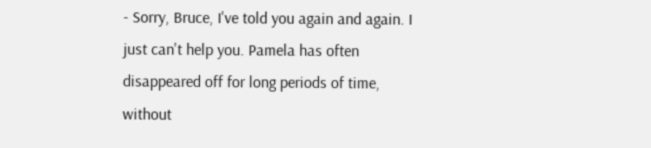- Sorry, Bruce, I've told you again and again. I just can't help you. Pamela has often disappeared off for long periods of time, without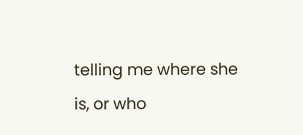telling me where she is, or who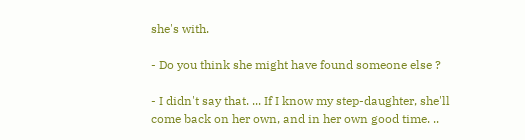she's with.

- Do you think she might have found someone else ?

- I didn't say that. ... If I know my step-daughter, she'll come back on her own, and in her own good time. ..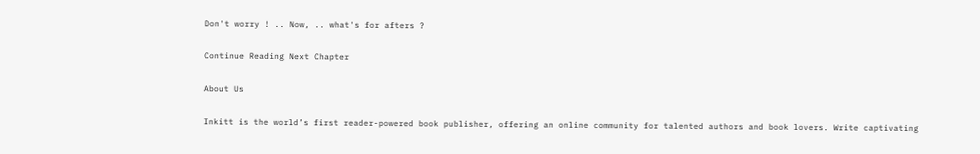Don't worry ! .. Now, .. what's for afters ?

Continue Reading Next Chapter

About Us

Inkitt is the world’s first reader-powered book publisher, offering an online community for talented authors and book lovers. Write captivating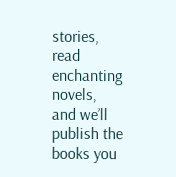stories, read enchanting novels, and we’ll publish the books you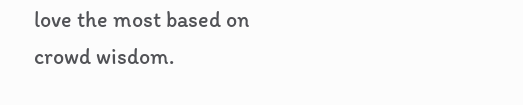love the most based on crowd wisdom.